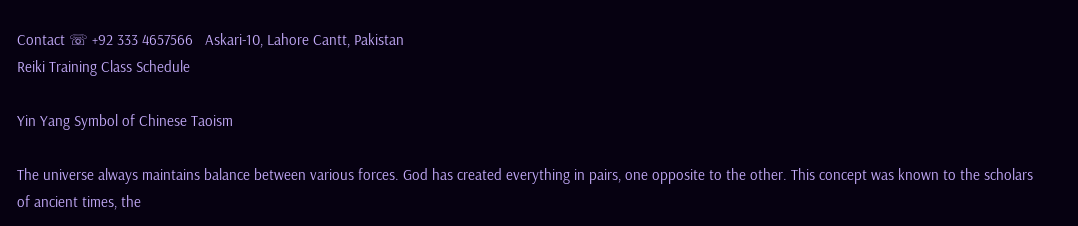Contact ☏ +92 333 4657566   Askari-10, Lahore Cantt, Pakistan
Reiki Training Class Schedule

Yin Yang Symbol of Chinese Taoism

The universe always maintains balance between various forces. God has created everything in pairs, one opposite to the other. This concept was known to the scholars of ancient times, the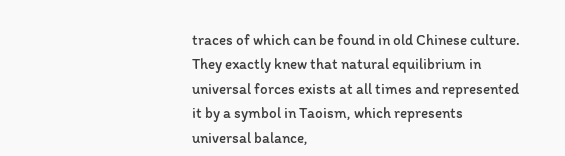traces of which can be found in old Chinese culture. They exactly knew that natural equilibrium in universal forces exists at all times and represented it by a symbol in Taoism, which represents universal balance,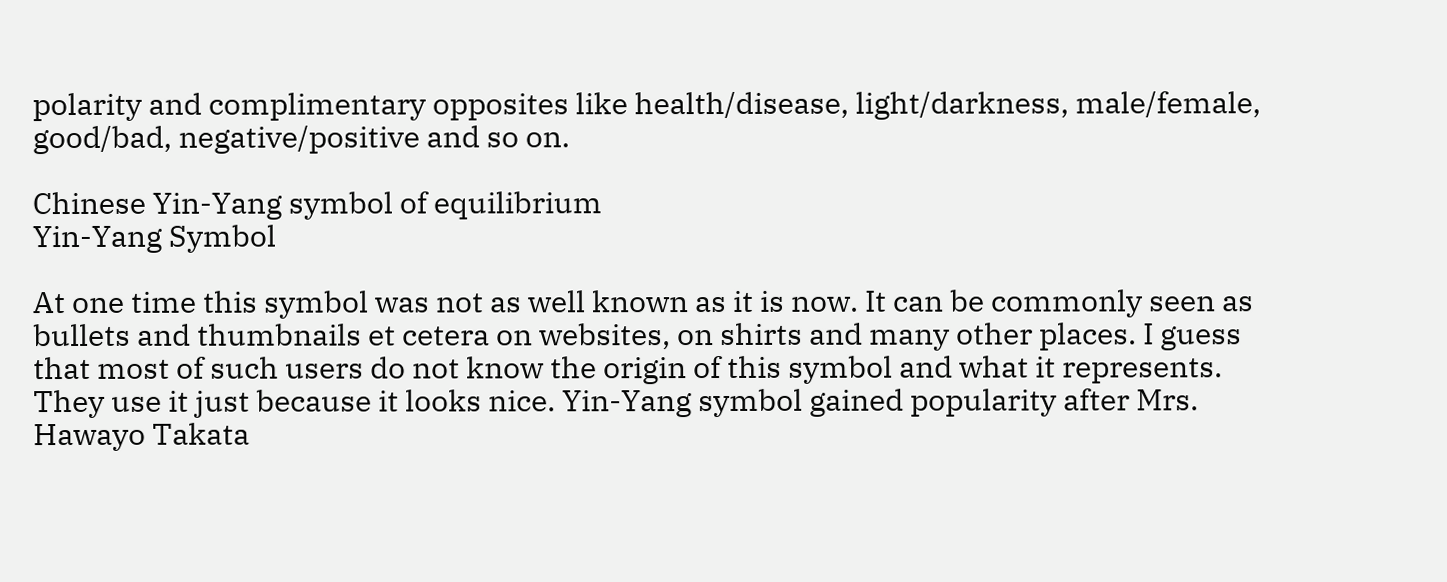polarity and complimentary opposites like health/disease, light/darkness, male/female, good/bad, negative/positive and so on.

Chinese Yin-Yang symbol of equilibrium
Yin-Yang Symbol

At one time this symbol was not as well known as it is now. It can be commonly seen as bullets and thumbnails et cetera on websites, on shirts and many other places. I guess that most of such users do not know the origin of this symbol and what it represents. They use it just because it looks nice. Yin-Yang symbol gained popularity after Mrs. Hawayo Takata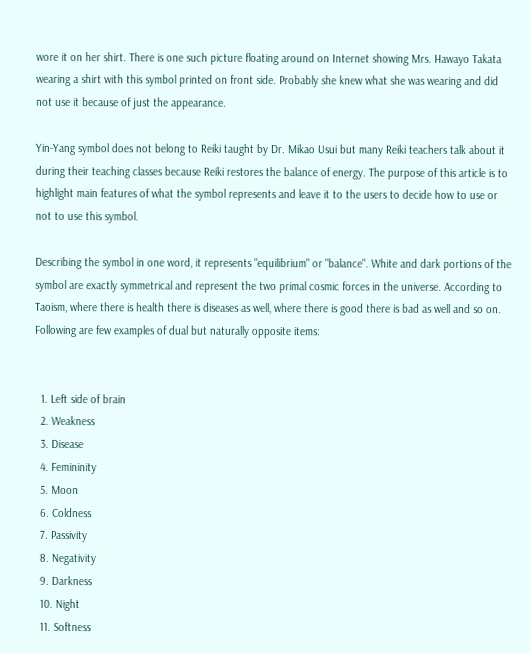wore it on her shirt. There is one such picture floating around on Internet showing Mrs. Hawayo Takata wearing a shirt with this symbol printed on front side. Probably she knew what she was wearing and did not use it because of just the appearance.

Yin-Yang symbol does not belong to Reiki taught by Dr. Mikao Usui but many Reiki teachers talk about it during their teaching classes because Reiki restores the balance of energy. The purpose of this article is to highlight main features of what the symbol represents and leave it to the users to decide how to use or not to use this symbol.

Describing the symbol in one word, it represents "equilibrium" or "balance". White and dark portions of the symbol are exactly symmetrical and represent the two primal cosmic forces in the universe. According to Taoism, where there is health there is diseases as well, where there is good there is bad as well and so on. Following are few examples of dual but naturally opposite items:


  1. Left side of brain
  2. Weakness
  3. Disease
  4. Femininity
  5. Moon
  6. Coldness
  7. Passivity
  8. Negativity
  9. Darkness
  10. Night
  11. Softness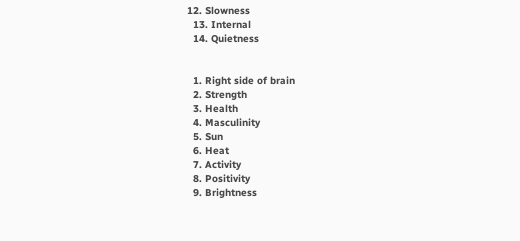12. Slowness
  13. Internal
  14. Quietness


  1. Right side of brain
  2. Strength
  3. Health
  4. Masculinity
  5. Sun
  6. Heat
  7. Activity
  8. Positivity
  9. Brightness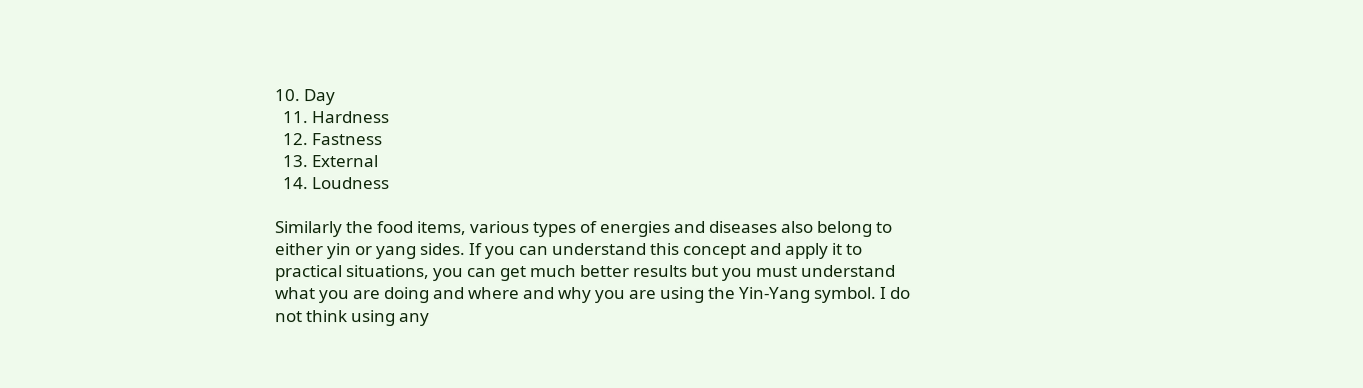10. Day
  11. Hardness
  12. Fastness
  13. External
  14. Loudness

Similarly the food items, various types of energies and diseases also belong to either yin or yang sides. If you can understand this concept and apply it to practical situations, you can get much better results but you must understand what you are doing and where and why you are using the Yin-Yang symbol. I do not think using any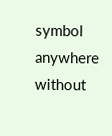symbol anywhere without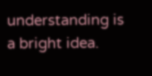understanding is a bright idea.